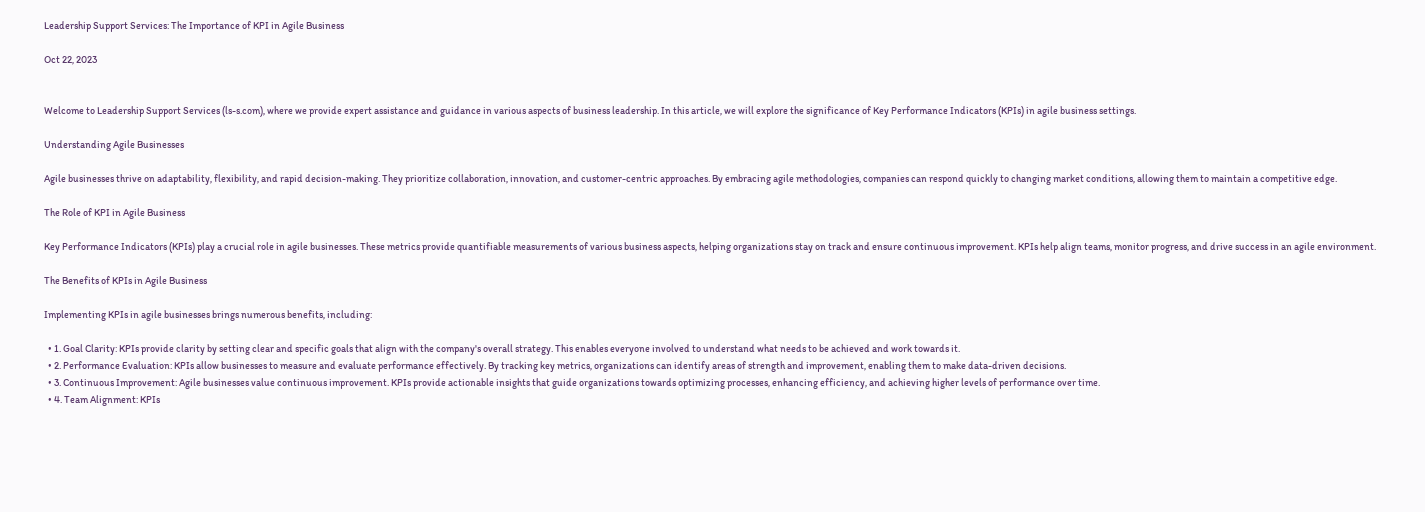Leadership Support Services: The Importance of KPI in Agile Business

Oct 22, 2023


Welcome to Leadership Support Services (ls-s.com), where we provide expert assistance and guidance in various aspects of business leadership. In this article, we will explore the significance of Key Performance Indicators (KPIs) in agile business settings.

Understanding Agile Businesses

Agile businesses thrive on adaptability, flexibility, and rapid decision-making. They prioritize collaboration, innovation, and customer-centric approaches. By embracing agile methodologies, companies can respond quickly to changing market conditions, allowing them to maintain a competitive edge.

The Role of KPI in Agile Business

Key Performance Indicators (KPIs) play a crucial role in agile businesses. These metrics provide quantifiable measurements of various business aspects, helping organizations stay on track and ensure continuous improvement. KPIs help align teams, monitor progress, and drive success in an agile environment.

The Benefits of KPIs in Agile Business

Implementing KPIs in agile businesses brings numerous benefits, including:

  • 1. Goal Clarity: KPIs provide clarity by setting clear and specific goals that align with the company's overall strategy. This enables everyone involved to understand what needs to be achieved and work towards it.
  • 2. Performance Evaluation: KPIs allow businesses to measure and evaluate performance effectively. By tracking key metrics, organizations can identify areas of strength and improvement, enabling them to make data-driven decisions.
  • 3. Continuous Improvement: Agile businesses value continuous improvement. KPIs provide actionable insights that guide organizations towards optimizing processes, enhancing efficiency, and achieving higher levels of performance over time.
  • 4. Team Alignment: KPIs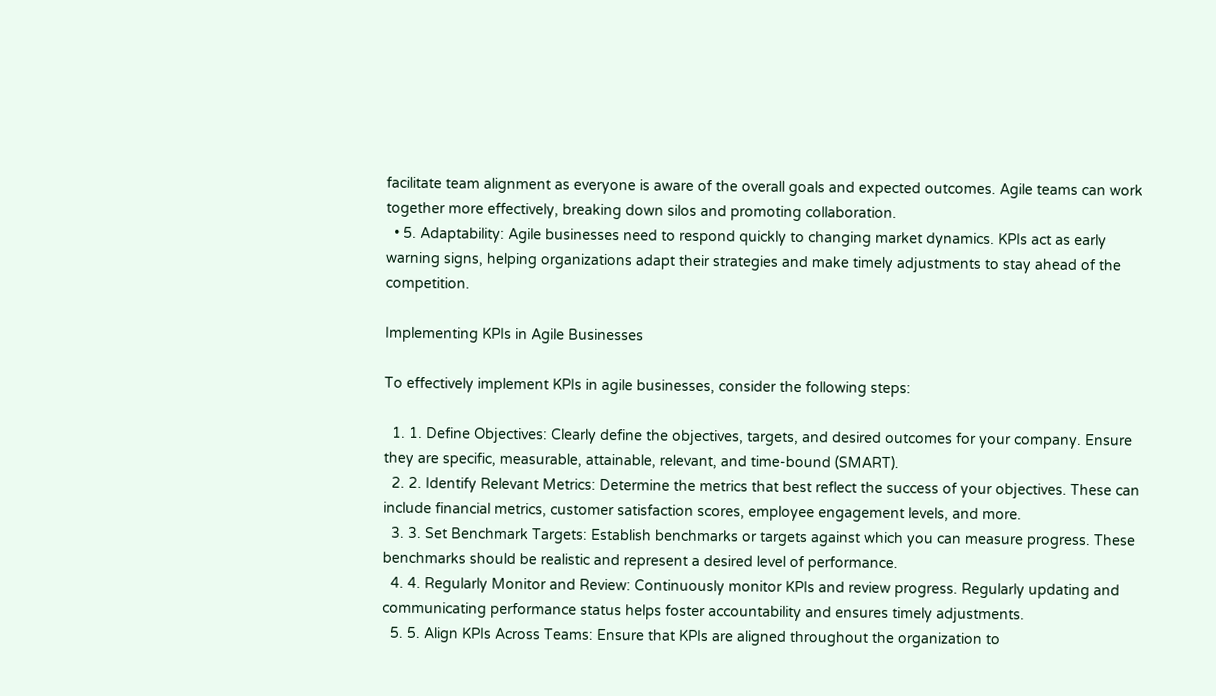facilitate team alignment as everyone is aware of the overall goals and expected outcomes. Agile teams can work together more effectively, breaking down silos and promoting collaboration.
  • 5. Adaptability: Agile businesses need to respond quickly to changing market dynamics. KPIs act as early warning signs, helping organizations adapt their strategies and make timely adjustments to stay ahead of the competition.

Implementing KPIs in Agile Businesses

To effectively implement KPIs in agile businesses, consider the following steps:

  1. 1. Define Objectives: Clearly define the objectives, targets, and desired outcomes for your company. Ensure they are specific, measurable, attainable, relevant, and time-bound (SMART).
  2. 2. Identify Relevant Metrics: Determine the metrics that best reflect the success of your objectives. These can include financial metrics, customer satisfaction scores, employee engagement levels, and more.
  3. 3. Set Benchmark Targets: Establish benchmarks or targets against which you can measure progress. These benchmarks should be realistic and represent a desired level of performance.
  4. 4. Regularly Monitor and Review: Continuously monitor KPIs and review progress. Regularly updating and communicating performance status helps foster accountability and ensures timely adjustments.
  5. 5. Align KPIs Across Teams: Ensure that KPIs are aligned throughout the organization to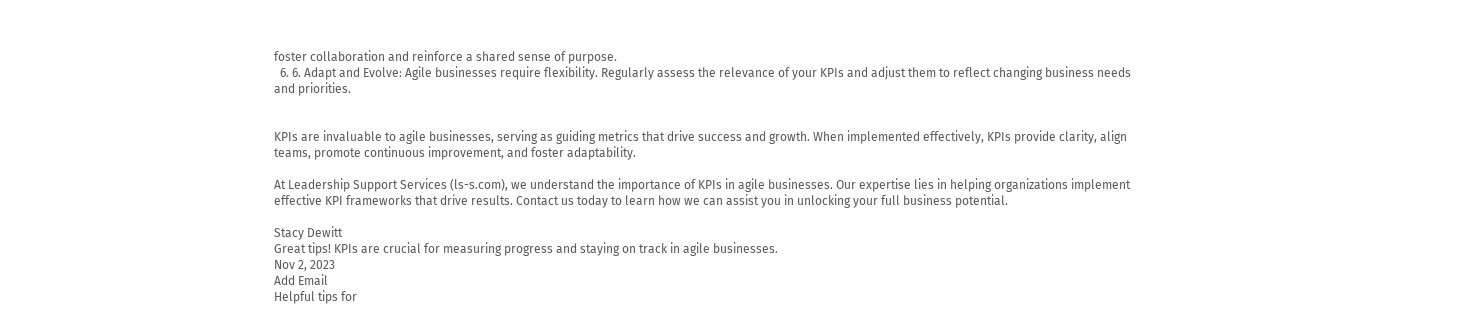foster collaboration and reinforce a shared sense of purpose.
  6. 6. Adapt and Evolve: Agile businesses require flexibility. Regularly assess the relevance of your KPIs and adjust them to reflect changing business needs and priorities.


KPIs are invaluable to agile businesses, serving as guiding metrics that drive success and growth. When implemented effectively, KPIs provide clarity, align teams, promote continuous improvement, and foster adaptability.

At Leadership Support Services (ls-s.com), we understand the importance of KPIs in agile businesses. Our expertise lies in helping organizations implement effective KPI frameworks that drive results. Contact us today to learn how we can assist you in unlocking your full business potential.

Stacy Dewitt
Great tips! KPIs are crucial for measuring progress and staying on track in agile businesses.
Nov 2, 2023
Add Email
Helpful tips for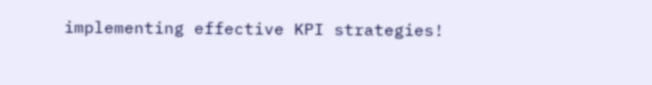implementing effective KPI strategies!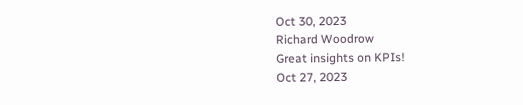Oct 30, 2023
Richard Woodrow
Great insights on KPIs!
Oct 27, 2023